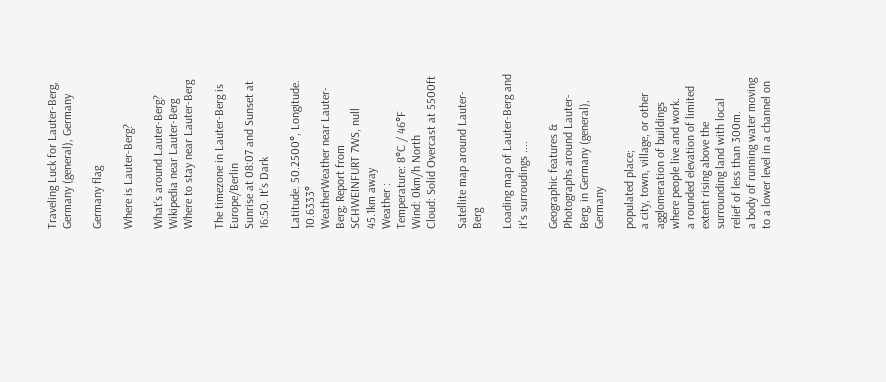Traveling Luck for Lauter-Berg, Germany (general), Germany

Germany flag

Where is Lauter-Berg?

What's around Lauter-Berg?
Wikipedia near Lauter-Berg
Where to stay near Lauter-Berg

The timezone in Lauter-Berg is Europe/Berlin
Sunrise at 08:07 and Sunset at 16:50. It's Dark

Latitude. 50.2500°, Longitude. 10.6333°
WeatherWeather near Lauter-Berg; Report from SCHWEINFURT 7WS, null 45.1km away
Weather :
Temperature: 8°C / 46°F
Wind: 0km/h North
Cloud: Solid Overcast at 5500ft

Satellite map around Lauter-Berg

Loading map of Lauter-Berg and it's surroudings ....

Geographic features & Photographs around Lauter-Berg, in Germany (general), Germany

populated place;
a city, town, village, or other agglomeration of buildings where people live and work.
a rounded elevation of limited extent rising above the surrounding land with local relief of less than 300m.
a body of running water moving to a lower level in a channel on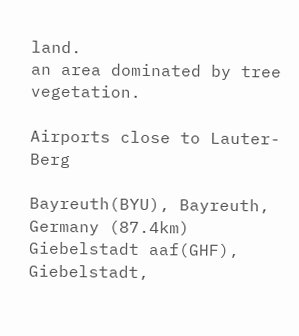land.
an area dominated by tree vegetation.

Airports close to Lauter-Berg

Bayreuth(BYU), Bayreuth, Germany (87.4km)
Giebelstadt aaf(GHF), Giebelstadt,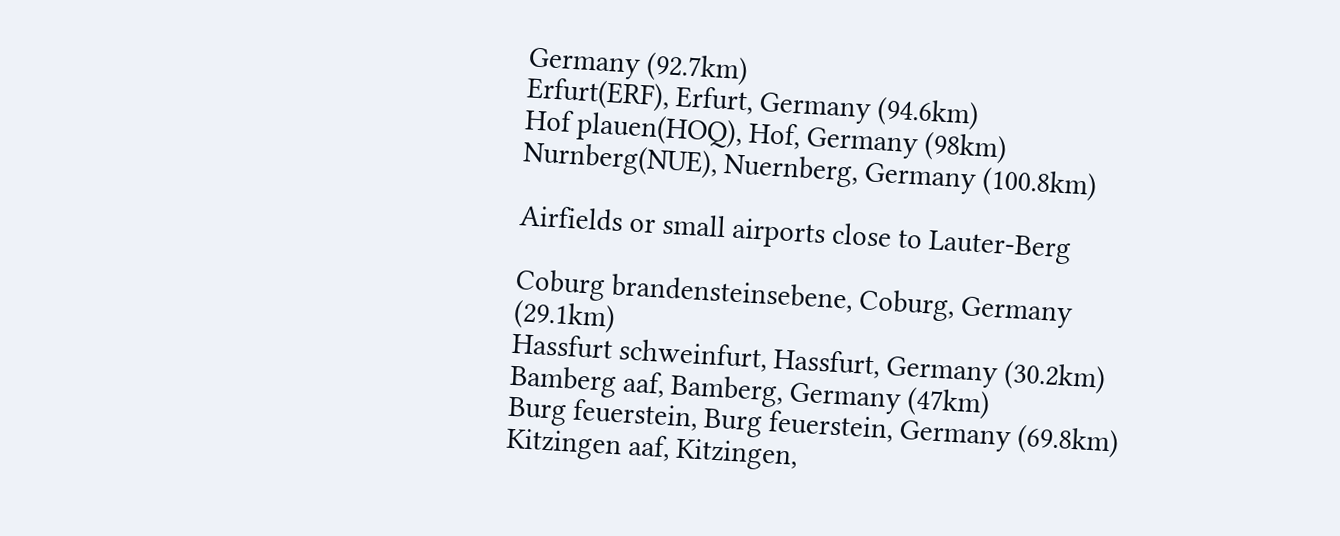Germany (92.7km)
Erfurt(ERF), Erfurt, Germany (94.6km)
Hof plauen(HOQ), Hof, Germany (98km)
Nurnberg(NUE), Nuernberg, Germany (100.8km)

Airfields or small airports close to Lauter-Berg

Coburg brandensteinsebene, Coburg, Germany (29.1km)
Hassfurt schweinfurt, Hassfurt, Germany (30.2km)
Bamberg aaf, Bamberg, Germany (47km)
Burg feuerstein, Burg feuerstein, Germany (69.8km)
Kitzingen aaf, Kitzingen,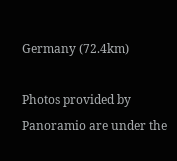Germany (72.4km)

Photos provided by Panoramio are under the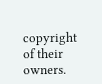copyright of their owners.